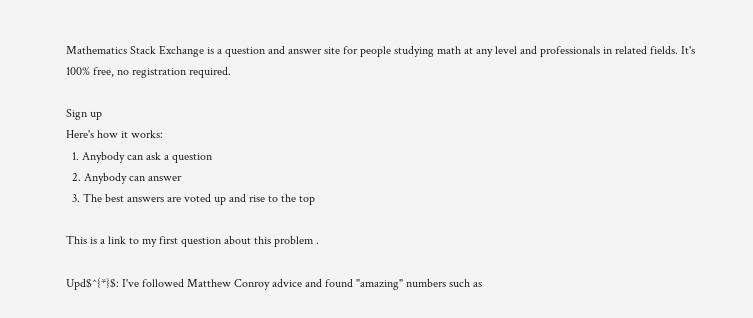Mathematics Stack Exchange is a question and answer site for people studying math at any level and professionals in related fields. It's 100% free, no registration required.

Sign up
Here's how it works:
  1. Anybody can ask a question
  2. Anybody can answer
  3. The best answers are voted up and rise to the top

This is a link to my first question about this problem .

Upd$^{*}$: I've followed Matthew Conroy advice and found "amazing" numbers such as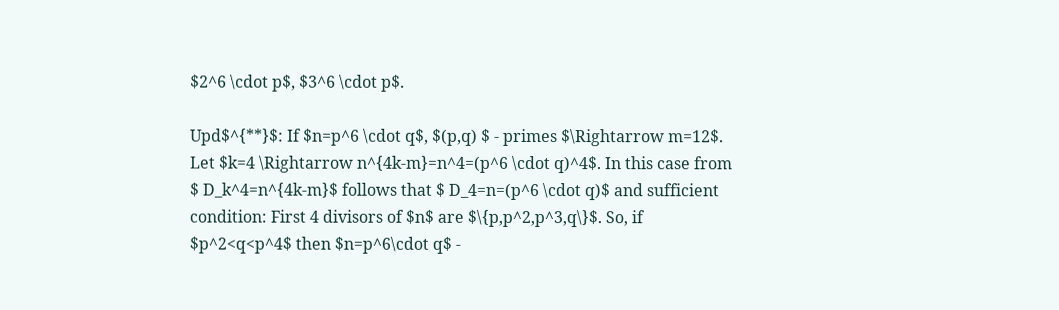$2^6 \cdot p$, $3^6 \cdot p$.

Upd$^{**}$: If $n=p^6 \cdot q$, $(p,q) $ - primes $\Rightarrow m=12$. Let $k=4 \Rightarrow n^{4k-m}=n^4=(p^6 \cdot q)^4$. In this case from $ D_k^4=n^{4k-m}$ follows that $ D_4=n=(p^6 \cdot q)$ and sufficient condition: First 4 divisors of $n$ are $\{p,p^2,p^3,q\}$. So, if $p^2<q<p^4$ then $n=p^6\cdot q$ -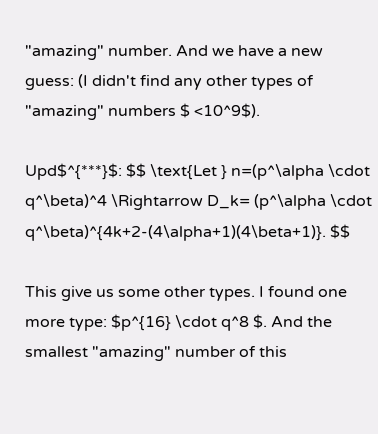"amazing" number. And we have a new guess: (I didn't find any other types of "amazing" numbers $ <10^9$).

Upd$^{***}$: $$ \text{Let } n=(p^\alpha \cdot q^\beta)^4 \Rightarrow D_k= (p^\alpha \cdot q^\beta)^{4k+2-(4\alpha+1)(4\beta+1)}. $$

This give us some other types. I found one more type: $p^{16} \cdot q^8 $. And the smallest "amazing" number of this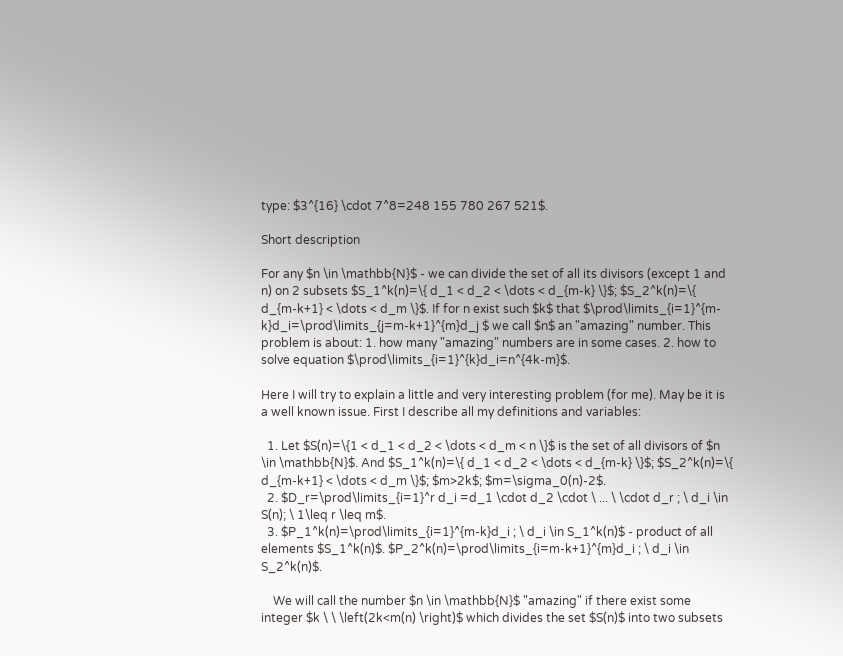type: $3^{16} \cdot 7^8=248 155 780 267 521$.

Short description

For any $n \in \mathbb{N}$ - we can divide the set of all its divisors (except 1 and n) on 2 subsets $S_1^k(n)=\{ d_1 < d_2 < \dots < d_{m-k} \}$; $S_2^k(n)=\{ d_{m-k+1} < \dots < d_m \}$. If for n exist such $k$ that $\prod\limits_{i=1}^{m-k}d_i=\prod\limits_{j=m-k+1}^{m}d_j $ we call $n$ an "amazing" number. This problem is about: 1. how many "amazing" numbers are in some cases. 2. how to solve equation $\prod\limits_{i=1}^{k}d_i=n^{4k-m}$.

Here I will try to explain a little and very interesting problem (for me). May be it is a well known issue. First I describe all my definitions and variables:

  1. Let $S(n)=\{1 < d_1 < d_2 < \dots < d_m < n \}$ is the set of all divisors of $n \in \mathbb{N}$. And $S_1^k(n)=\{ d_1 < d_2 < \dots < d_{m-k} \}$; $S_2^k(n)=\{ d_{m-k+1} < \dots < d_m \}$; $m>2k$; $m=\sigma_0(n)-2$.
  2. $D_r=\prod\limits_{i=1}^r d_i =d_1 \cdot d_2 \cdot \ ... \ \cdot d_r ; \ d_i \in S(n); \ 1\leq r \leq m$.
  3. $P_1^k(n)=\prod\limits_{i=1}^{m-k}d_i ; \ d_i \in S_1^k(n)$ - product of all elements $S_1^k(n)$. $P_2^k(n)=\prod\limits_{i=m-k+1}^{m}d_i ; \ d_i \in S_2^k(n)$.

    We will call the number $n \in \mathbb{N}$ "amazing" if there exist some integer $k \ \ \left(2k<m(n) \right)$ which divides the set $S(n)$ into two subsets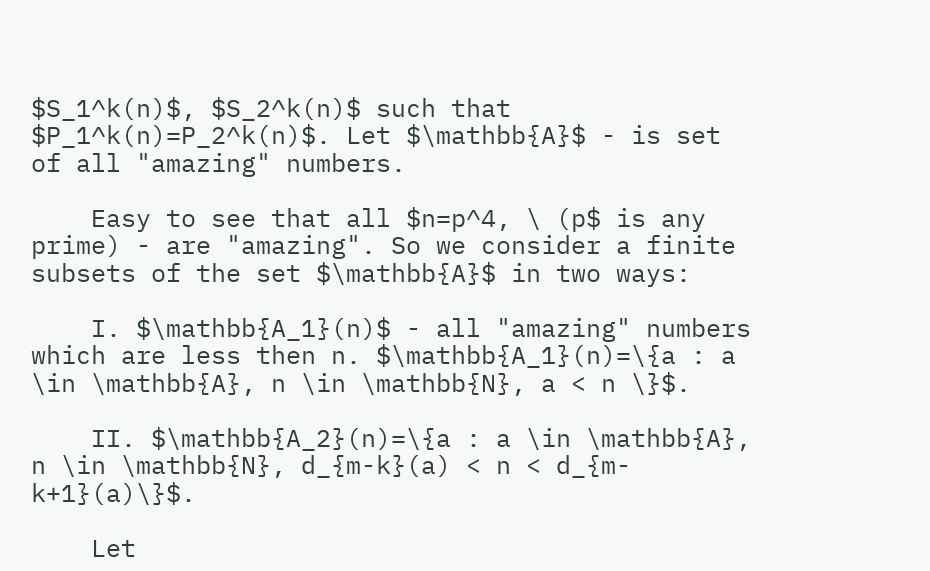$S_1^k(n)$, $S_2^k(n)$ such that $P_1^k(n)=P_2^k(n)$. Let $\mathbb{A}$ - is set of all "amazing" numbers.

    Easy to see that all $n=p^4, \ (p$ is any prime) - are "amazing". So we consider a finite subsets of the set $\mathbb{A}$ in two ways:

    I. $\mathbb{A_1}(n)$ - all "amazing" numbers which are less then n. $\mathbb{A_1}(n)=\{a : a \in \mathbb{A}, n \in \mathbb{N}, a < n \}$.

    II. $\mathbb{A_2}(n)=\{a : a \in \mathbb{A}, n \in \mathbb{N}, d_{m-k}(a) < n < d_{m-k+1}(a)\}$.

    Let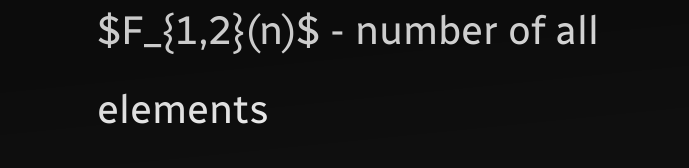$F_{1,2}(n)$ - number of all elements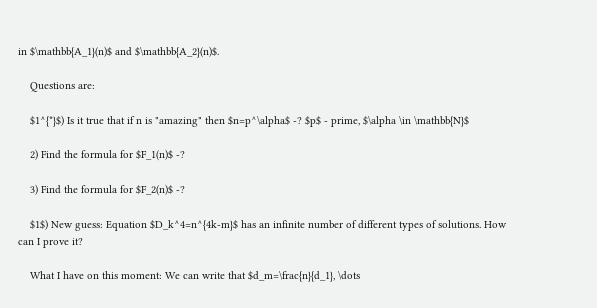in $\mathbb{A_1}(n)$ and $\mathbb{A_2}(n)$.

    Questions are:

    $1^{*}$) Is it true that if n is "amazing" then $n=p^\alpha$ -? $p$ - prime, $\alpha \in \mathbb{N}$

    2) Find the formula for $F_1(n)$ -?

    3) Find the formula for $F_2(n)$ -?

    $1$) New guess: Equation $D_k^4=n^{4k-m}$ has an infinite number of different types of solutions. How can I prove it?

    What I have on this moment: We can write that $d_m=\frac{n}{d_1}, \dots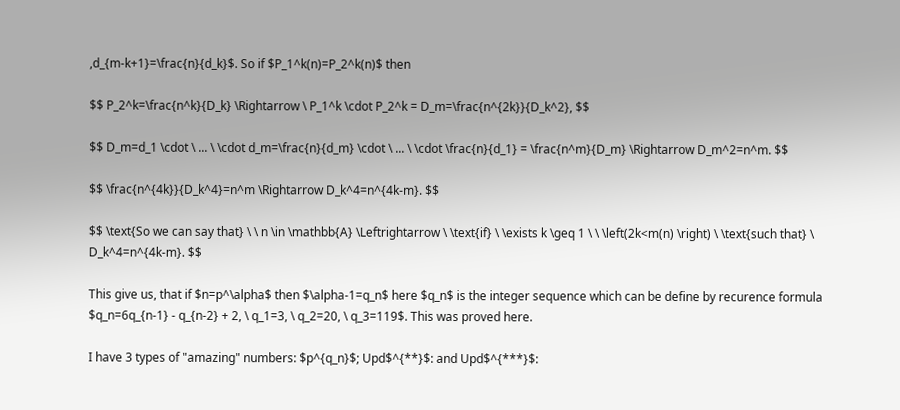,d_{m-k+1}=\frac{n}{d_k}$. So if $P_1^k(n)=P_2^k(n)$ then

$$ P_2^k=\frac{n^k}{D_k} \Rightarrow \ P_1^k \cdot P_2^k = D_m=\frac{n^{2k}}{D_k^2}, $$

$$ D_m=d_1 \cdot \ ... \ \cdot d_m=\frac{n}{d_m} \cdot \ ... \ \cdot \frac{n}{d_1} = \frac{n^m}{D_m} \Rightarrow D_m^2=n^m. $$

$$ \frac{n^{4k}}{D_k^4}=n^m \Rightarrow D_k^4=n^{4k-m}. $$

$$ \text{So we can say that} \ \ n \in \mathbb{A} \Leftrightarrow \ \text{if} \ \exists k \geq 1 \ \ \left(2k<m(n) \right) \ \text{such that} \ D_k^4=n^{4k-m}. $$

This give us, that if $n=p^\alpha$ then $\alpha-1=q_n$ here $q_n$ is the integer sequence which can be define by recurence formula $q_n=6q_{n-1} - q_{n-2} + 2, \ q_1=3, \ q_2=20, \ q_3=119$. This was proved here.

I have 3 types of "amazing" numbers: $p^{q_n}$; Upd$^{**}$: and Upd$^{***}$: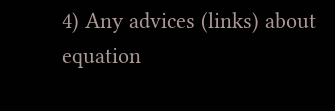4) Any advices (links) about equation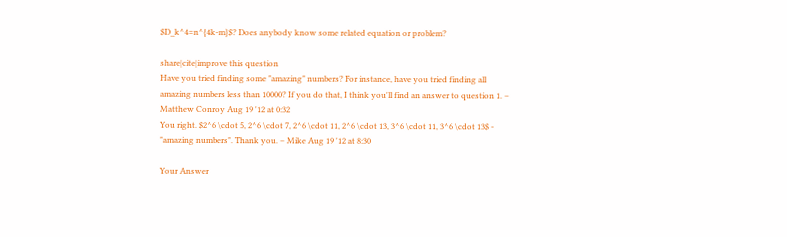$D_k^4=n^{4k-m}$? Does anybody know some related equation or problem?

share|cite|improve this question
Have you tried finding some "amazing" numbers? For instance, have you tried finding all amazing numbers less than 10000? If you do that, I think you'll find an answer to question 1. – Matthew Conroy Aug 19 '12 at 0:32
You right. $2^6 \cdot 5, 2^6 \cdot 7, 2^6 \cdot 11, 2^6 \cdot 13, 3^6 \cdot 11, 3^6 \cdot 13$ - "amazing numbers". Thank you. – Mike Aug 19 '12 at 8:30

Your Answer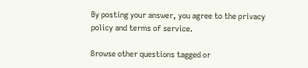By posting your answer, you agree to the privacy policy and terms of service.

Browse other questions tagged or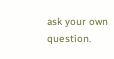ask your own question.